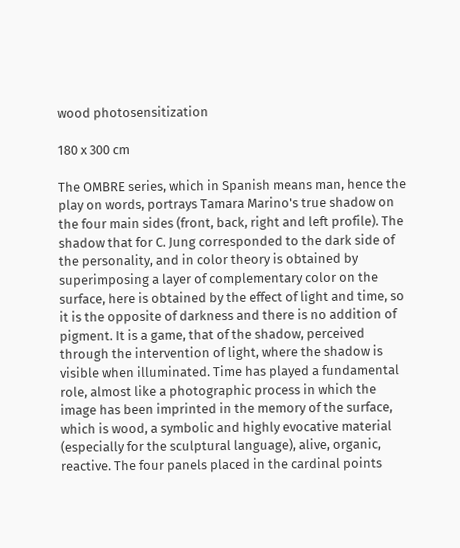wood photosensitization

180 x 300 cm

The OMBRE series, which in Spanish means man, hence the play on words, portrays Tamara Marino's true shadow on the four main sides (front, back, right and left profile). The shadow that for C. Jung corresponded to the dark side of the personality, and in color theory is obtained by superimposing a layer of complementary color on the surface, here is obtained by the effect of light and time, so it is the opposite of darkness and there is no addition of pigment. It is a game, that of the shadow, perceived through the intervention of light, where the shadow is visible when illuminated. Time has played a fundamental role, almost like a photographic process in which the image has been imprinted in the memory of the surface, which is wood, a symbolic and highly evocative material (especially for the sculptural language), alive, organic, reactive. The four panels placed in the cardinal points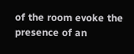of the room evoke the presence of an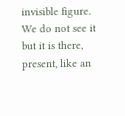invisible figure. We do not see it but it is there, present, like an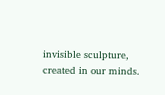invisible sculpture, created in our minds.